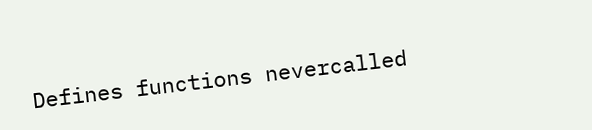Defines functions nevercalled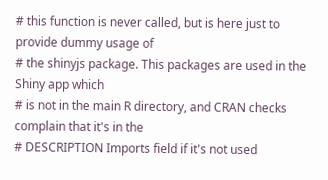# this function is never called, but is here just to provide dummy usage of
# the shinyjs package. This packages are used in the Shiny app which
# is not in the main R directory, and CRAN checks complain that it's in the
# DESCRIPTION Imports field if it's not used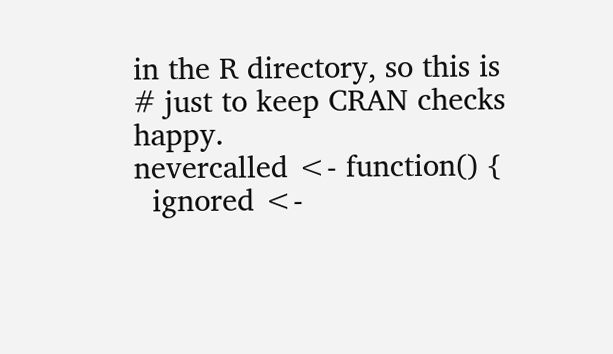in the R directory, so this is
# just to keep CRAN checks happy.
nevercalled <- function() {
  ignored <-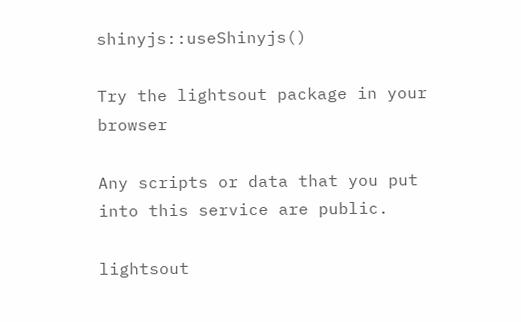shinyjs::useShinyjs()

Try the lightsout package in your browser

Any scripts or data that you put into this service are public.

lightsout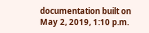documentation built on May 2, 2019, 1:10 p.m.